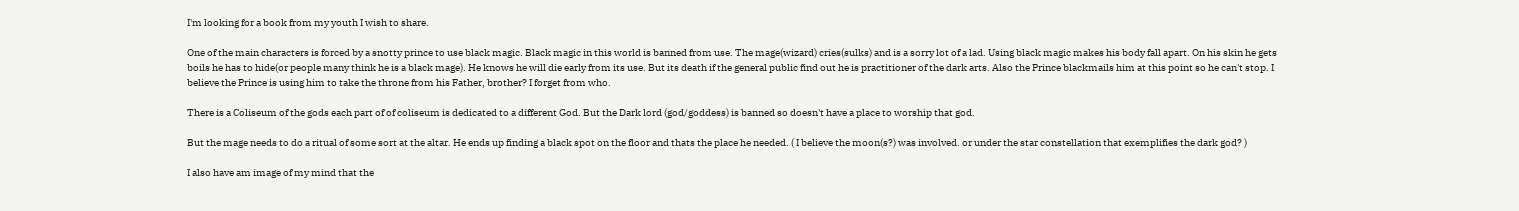I'm looking for a book from my youth I wish to share.

One of the main characters is forced by a snotty prince to use black magic. Black magic in this world is banned from use. The mage(wizard) cries(sulks) and is a sorry lot of a lad. Using black magic makes his body fall apart. On his skin he gets boils he has to hide(or people many think he is a black mage). He knows he will die early from its use. But its death if the general public find out he is practitioner of the dark arts. Also the Prince blackmails him at this point so he can't stop. I believe the Prince is using him to take the throne from his Father, brother? I forget from who.

There is a Coliseum of the gods each part of of coliseum is dedicated to a different God. But the Dark lord (god/goddess) is banned so doesn't have a place to worship that god.

But the mage needs to do a ritual of some sort at the altar. He ends up finding a black spot on the floor and thats the place he needed. ( I believe the moon(s?) was involved. or under the star constellation that exemplifies the dark god? )

I also have am image of my mind that the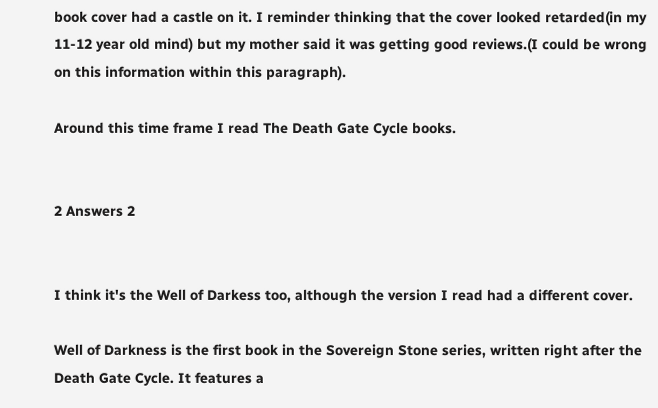book cover had a castle on it. I reminder thinking that the cover looked retarded(in my 11-12 year old mind) but my mother said it was getting good reviews.(I could be wrong on this information within this paragraph).

Around this time frame I read The Death Gate Cycle books.


2 Answers 2


I think it's the Well of Darkess too, although the version I read had a different cover.

Well of Darkness is the first book in the Sovereign Stone series, written right after the Death Gate Cycle. It features a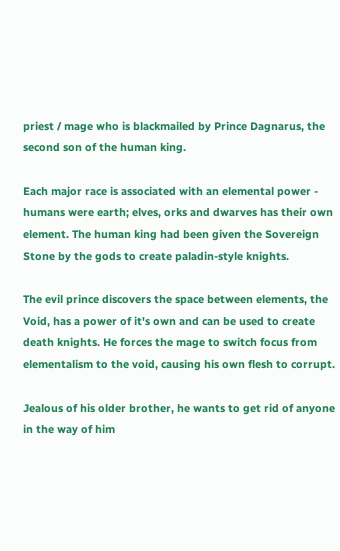priest / mage who is blackmailed by Prince Dagnarus, the second son of the human king.

Each major race is associated with an elemental power - humans were earth; elves, orks and dwarves has their own element. The human king had been given the Sovereign Stone by the gods to create paladin-style knights.

The evil prince discovers the space between elements, the Void, has a power of it's own and can be used to create death knights. He forces the mage to switch focus from elementalism to the void, causing his own flesh to corrupt.

Jealous of his older brother, he wants to get rid of anyone in the way of him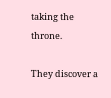taking the throne.

They discover a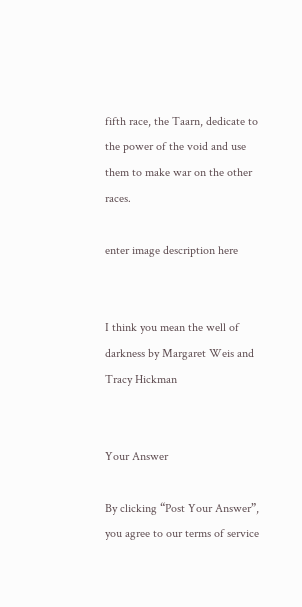fifth race, the Taarn, dedicate to the power of the void and use them to make war on the other races.

enter image description here


I think you mean the well of darkness by Margaret Weis and Tracy Hickman


Your Answer

By clicking “Post Your Answer”, you agree to our terms of service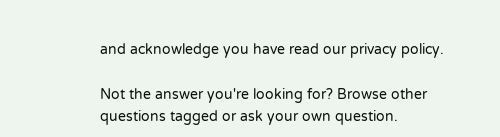and acknowledge you have read our privacy policy.

Not the answer you're looking for? Browse other questions tagged or ask your own question.